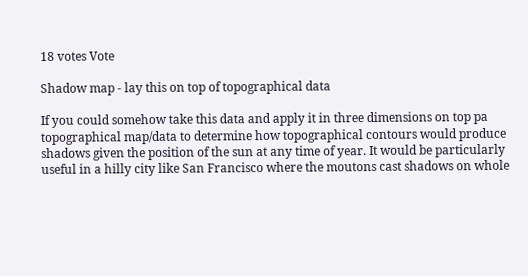18 votes Vote

Shadow map - lay this on top of topographical data

If you could somehow take this data and apply it in three dimensions on top pa topographical map/data to determine how topographical contours would produce shadows given the position of the sun at any time of year. It would be particularly useful in a hilly city like San Francisco where the moutons cast shadows on whole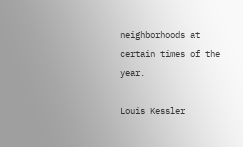neighborhoods at certain times of the year.

Louis Kessler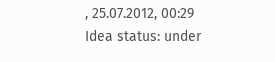, 25.07.2012, 00:29
Idea status: under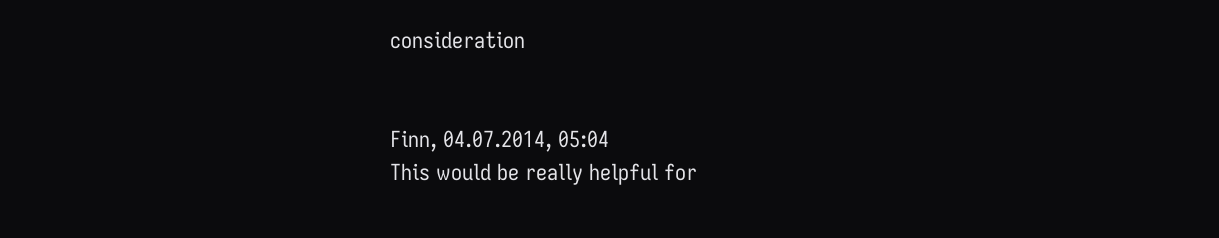consideration


Finn, 04.07.2014, 05:04
This would be really helpful for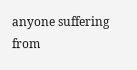anyone suffering from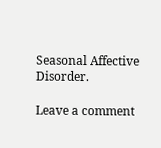Seasonal Affective Disorder.

Leave a comment